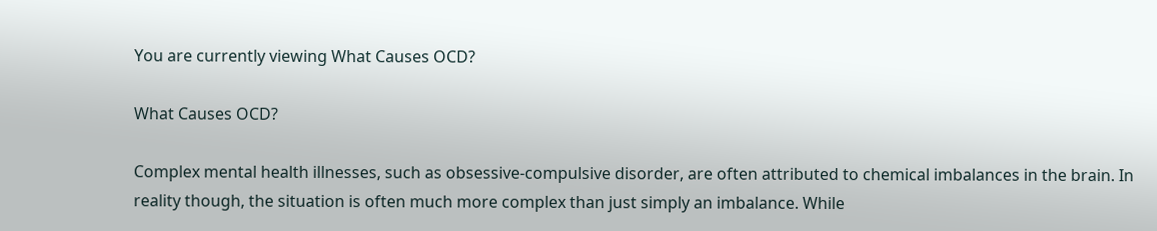You are currently viewing What Causes OCD?

What Causes OCD?

Complex mental health illnesses, such as obsessive-compulsive disorder, are often attributed to chemical imbalances in the brain. In reality though, the situation is often much more complex than just simply an imbalance. While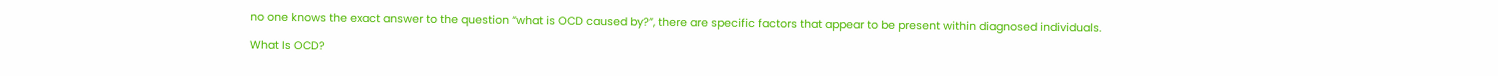no one knows the exact answer to the question “what is OCD caused by?”, there are specific factors that appear to be present within diagnosed individuals.

What Is OCD?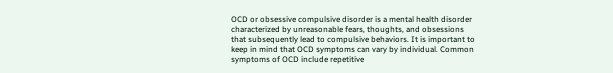OCD or obsessive compulsive disorder is a mental health disorder characterized by unreasonable fears, thoughts, and obsessions that subsequently lead to compulsive behaviors. It is important to keep in mind that OCD symptoms can vary by individual. Common symptoms of OCD include repetitive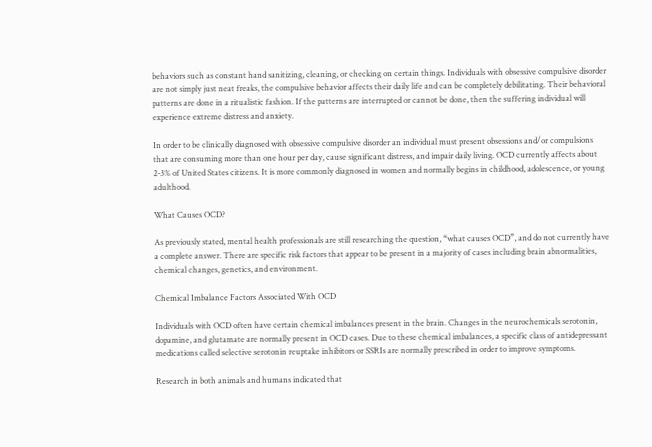behaviors such as constant hand sanitizing, cleaning, or checking on certain things. Individuals with obsessive compulsive disorder are not simply just neat freaks, the compulsive behavior affects their daily life and can be completely debilitating. Their behavioral patterns are done in a ritualistic fashion. If the patterns are interrupted or cannot be done, then the suffering individual will experience extreme distress and anxiety.

In order to be clinically diagnosed with obsessive compulsive disorder an individual must present obsessions and/or compulsions that are consuming more than one hour per day, cause significant distress, and impair daily living. OCD currently affects about 2-3% of United States citizens. It is more commonly diagnosed in women and normally begins in childhood, adolescence, or young adulthood.

What Causes OCD?

As previously stated, mental health professionals are still researching the question, “what causes OCD”, and do not currently have a complete answer. There are specific risk factors that appear to be present in a majority of cases including brain abnormalities, chemical changes, genetics, and environment.

Chemical Imbalance Factors Associated With OCD

Individuals with OCD often have certain chemical imbalances present in the brain. Changes in the neurochemicals serotonin, dopamine, and glutamate are normally present in OCD cases. Due to these chemical imbalances, a specific class of antidepressant medications called selective serotonin reuptake inhibitors or SSRIs are normally prescribed in order to improve symptoms.

Research in both animals and humans indicated that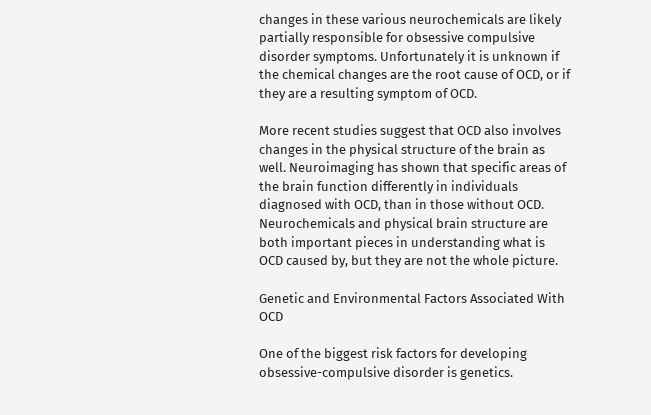changes in these various neurochemicals are likely partially responsible for obsessive compulsive disorder symptoms. Unfortunately it is unknown if the chemical changes are the root cause of OCD, or if they are a resulting symptom of OCD.

More recent studies suggest that OCD also involves changes in the physical structure of the brain as well. Neuroimaging has shown that specific areas of the brain function differently in individuals diagnosed with OCD, than in those without OCD. Neurochemicals and physical brain structure are both important pieces in understanding what is OCD caused by, but they are not the whole picture.

Genetic and Environmental Factors Associated With OCD

One of the biggest risk factors for developing obsessive-compulsive disorder is genetics.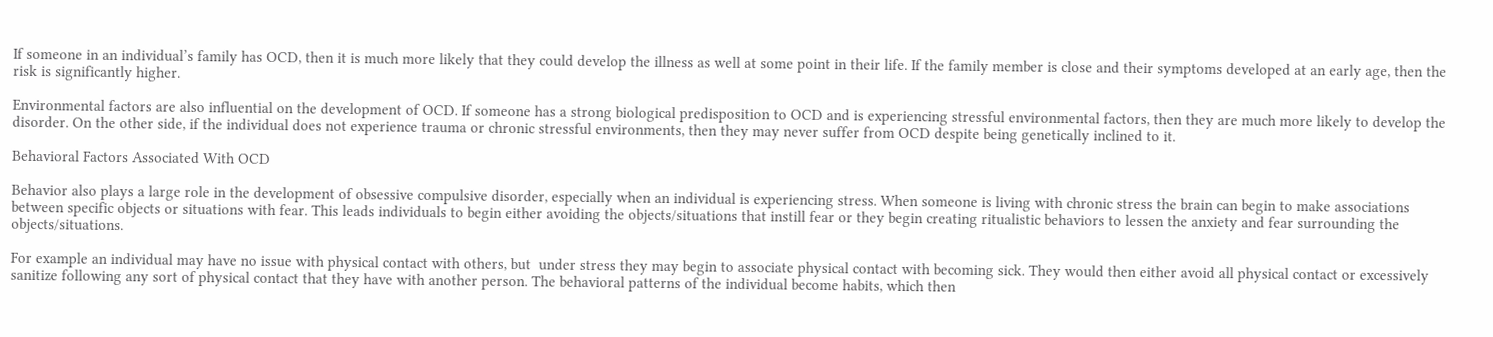If someone in an individual’s family has OCD, then it is much more likely that they could develop the illness as well at some point in their life. If the family member is close and their symptoms developed at an early age, then the risk is significantly higher.

Environmental factors are also influential on the development of OCD. If someone has a strong biological predisposition to OCD and is experiencing stressful environmental factors, then they are much more likely to develop the disorder. On the other side, if the individual does not experience trauma or chronic stressful environments, then they may never suffer from OCD despite being genetically inclined to it.

Behavioral Factors Associated With OCD

Behavior also plays a large role in the development of obsessive compulsive disorder, especially when an individual is experiencing stress. When someone is living with chronic stress the brain can begin to make associations between specific objects or situations with fear. This leads individuals to begin either avoiding the objects/situations that instill fear or they begin creating ritualistic behaviors to lessen the anxiety and fear surrounding the objects/situations.

For example an individual may have no issue with physical contact with others, but  under stress they may begin to associate physical contact with becoming sick. They would then either avoid all physical contact or excessively sanitize following any sort of physical contact that they have with another person. The behavioral patterns of the individual become habits, which then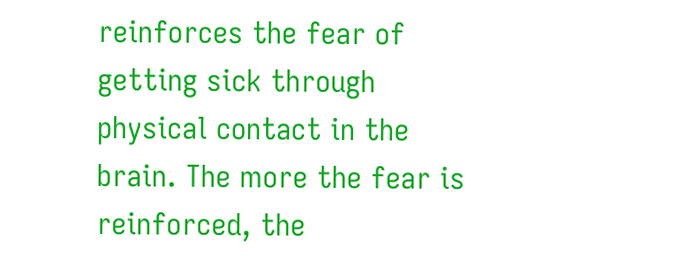reinforces the fear of getting sick through physical contact in the brain. The more the fear is reinforced, the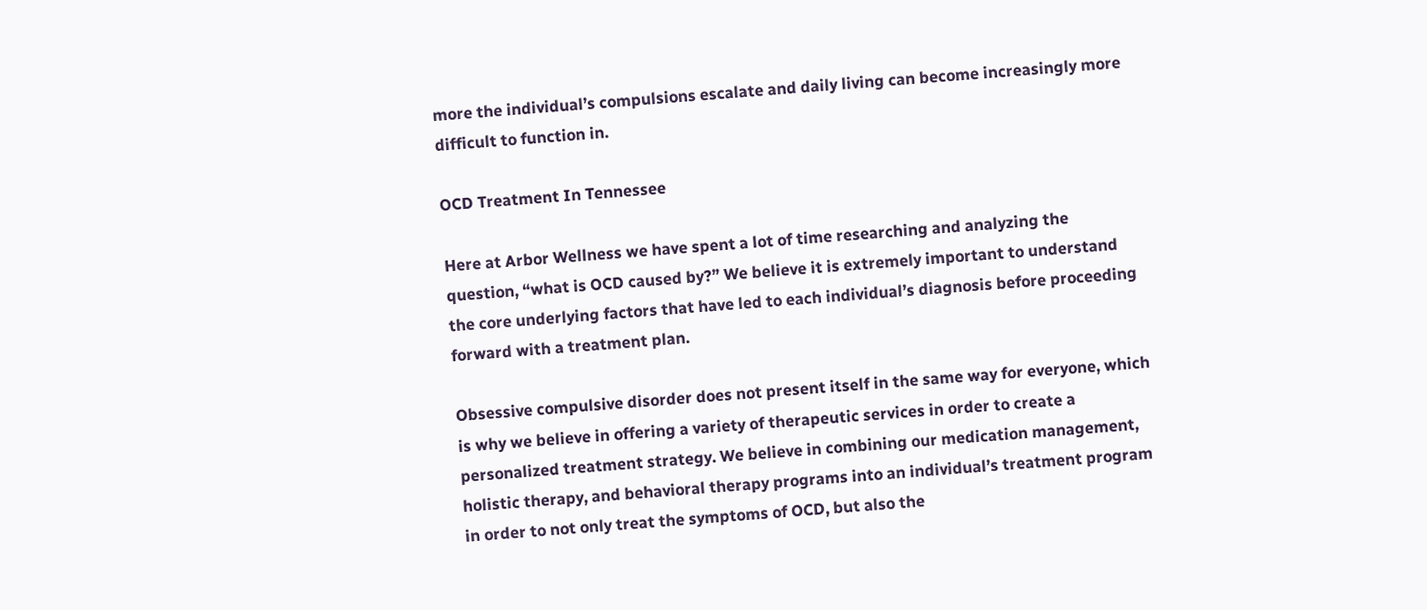more the individual’s compulsions escalate and daily living can become increasingly more difficult to function in.

OCD Treatment In Tennessee

Here at Arbor Wellness we have spent a lot of time researching and analyzing the question, “what is OCD caused by?” We believe it is extremely important to understand the core underlying factors that have led to each individual’s diagnosis before proceeding forward with a treatment plan.

Obsessive compulsive disorder does not present itself in the same way for everyone, which is why we believe in offering a variety of therapeutic services in order to create a personalized treatment strategy. We believe in combining our medication management, holistic therapy, and behavioral therapy programs into an individual’s treatment program in order to not only treat the symptoms of OCD, but also the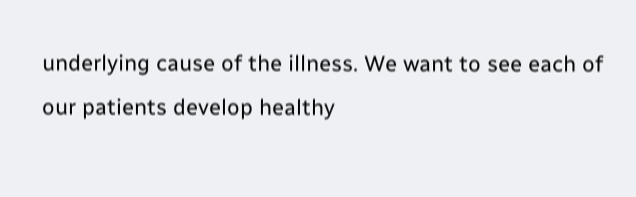underlying cause of the illness. We want to see each of our patients develop healthy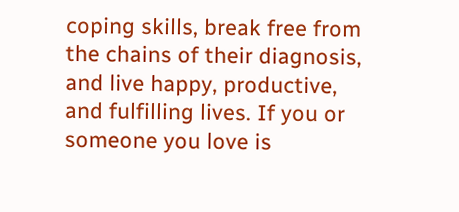coping skills, break free from the chains of their diagnosis, and live happy, productive, and fulfilling lives. If you or someone you love is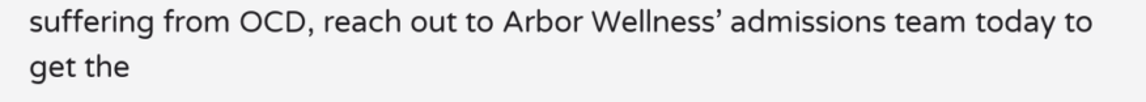suffering from OCD, reach out to Arbor Wellness’ admissions team today to get the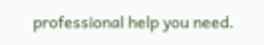professional help you need.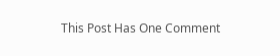This Post Has One Comment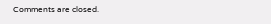Comments are closed.